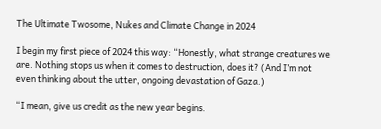The Ultimate Twosome, Nukes and Climate Change in 2024

I begin my first piece of 2024 this way: “Honestly, what strange creatures we are. Nothing stops us when it comes to destruction, does it? (And I’m not even thinking about the utter, ongoing devastation of Gaza.)

“I mean, give us credit as the new year begins.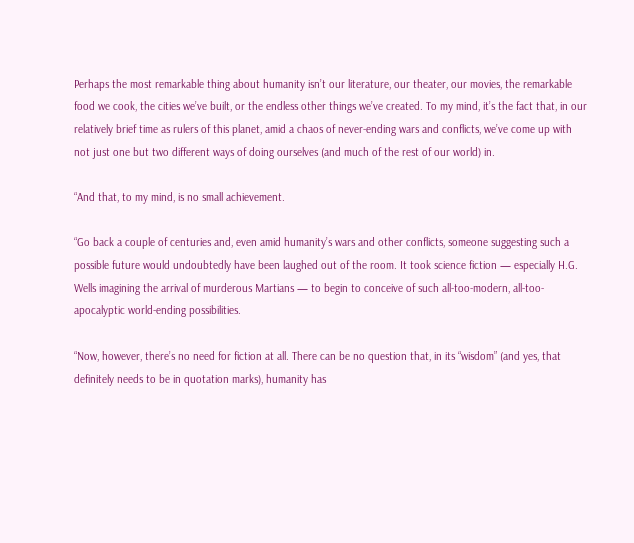Perhaps the most remarkable thing about humanity isn’t our literature, our theater, our movies, the remarkable food we cook, the cities we’ve built, or the endless other things we’ve created. To my mind, it’s the fact that, in our relatively brief time as rulers of this planet, amid a chaos of never-ending wars and conflicts, we’ve come up with not just one but two different ways of doing ourselves (and much of the rest of our world) in.

“And that, to my mind, is no small achievement.

“Go back a couple of centuries and, even amid humanity’s wars and other conflicts, someone suggesting such a possible future would undoubtedly have been laughed out of the room. It took science fiction — especially H.G. Wells imagining the arrival of murderous Martians — to begin to conceive of such all-too-modern, all-too-apocalyptic world-ending possibilities.

“Now, however, there’s no need for fiction at all. There can be no question that, in its “wisdom” (and yes, that definitely needs to be in quotation marks), humanity has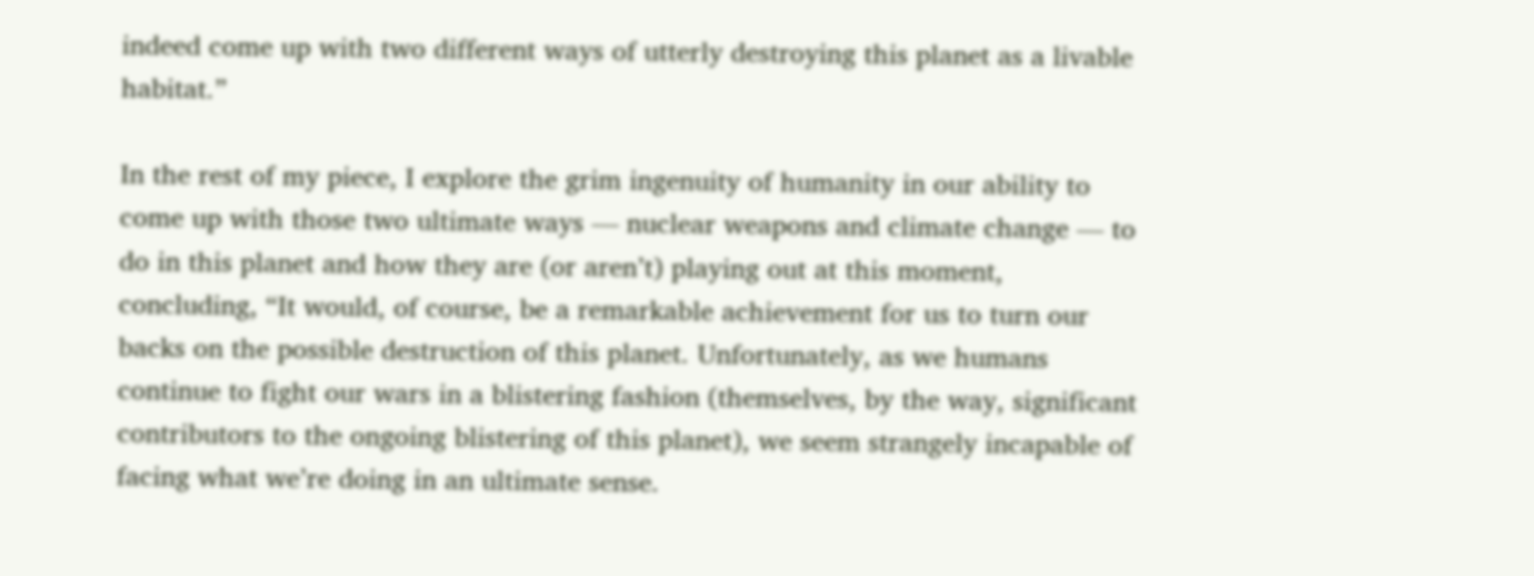indeed come up with two different ways of utterly destroying this planet as a livable habitat.”

In the rest of my piece, I explore the grim ingenuity of humanity in our ability to come up with those two ultimate ways — nuclear weapons and climate change — to do in this planet and how they are (or aren’t) playing out at this moment, concluding, “It would, of course, be a remarkable achievement for us to turn our backs on the possible destruction of this planet. Unfortunately, as we humans continue to fight our wars in a blistering fashion (themselves, by the way, significant contributors to the ongoing blistering of this planet), we seem strangely incapable of facing what we’re doing in an ultimate sense.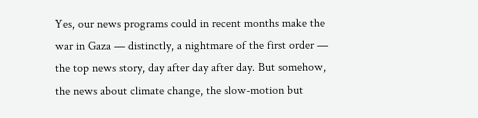Yes, our news programs could in recent months make the war in Gaza — distinctly, a nightmare of the first order — the top news story, day after day after day. But somehow, the news about climate change, the slow-motion but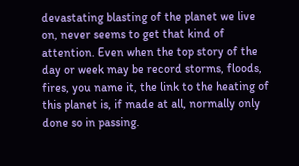devastating blasting of the planet we live on, never seems to get that kind of attention. Even when the top story of the day or week may be record storms, floods, fires, you name it, the link to the heating of this planet is, if made at all, normally only done so in passing.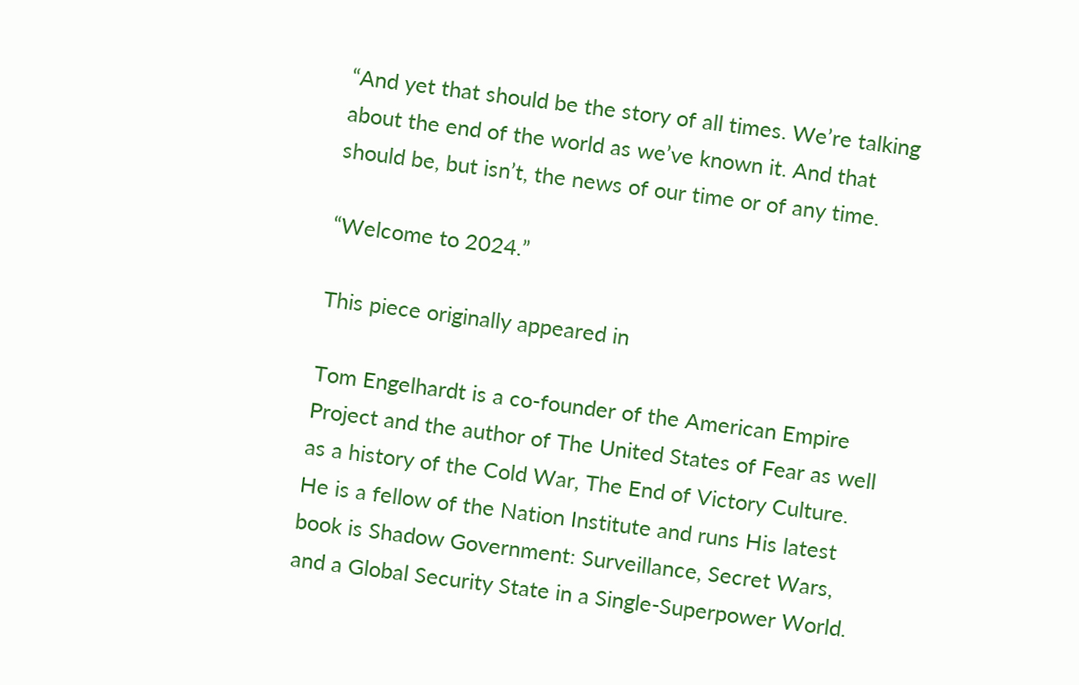“And yet that should be the story of all times. We’re talking about the end of the world as we’ve known it. And that should be, but isn’t, the news of our time or of any time.

“Welcome to 2024.”

This piece originally appeared in

Tom Engelhardt is a co-founder of the American Empire Project and the author of The United States of Fear as well as a history of the Cold War, The End of Victory Culture. He is a fellow of the Nation Institute and runs His latest book is Shadow Government: Surveillance, Secret Wars, and a Global Security State in a Single-Superpower World.